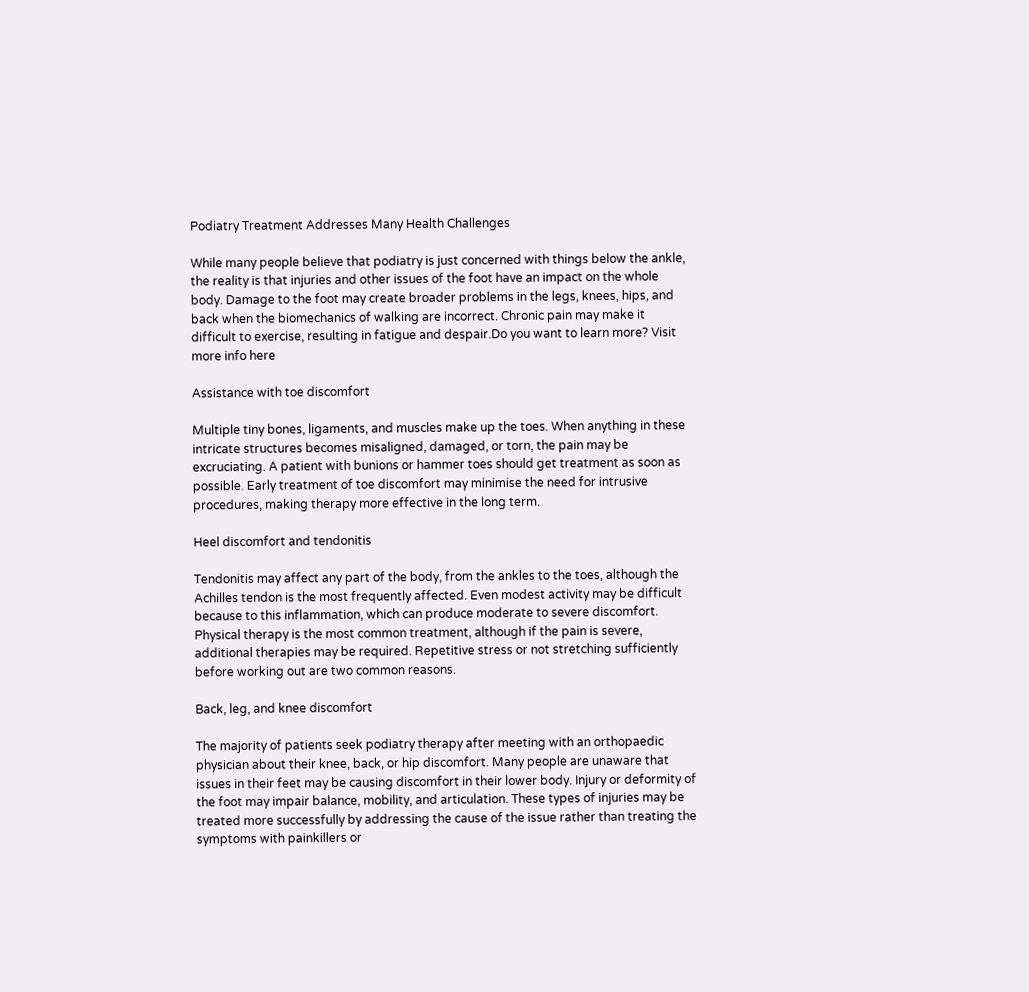Podiatry Treatment Addresses Many Health Challenges

While many people believe that podiatry is just concerned with things below the ankle, the reality is that injuries and other issues of the foot have an impact on the whole body. Damage to the foot may create broader problems in the legs, knees, hips, and back when the biomechanics of walking are incorrect. Chronic pain may make it difficult to exercise, resulting in fatigue and despair.Do you want to learn more? Visit more info here

Assistance with toe discomfort

Multiple tiny bones, ligaments, and muscles make up the toes. When anything in these intricate structures becomes misaligned, damaged, or torn, the pain may be excruciating. A patient with bunions or hammer toes should get treatment as soon as possible. Early treatment of toe discomfort may minimise the need for intrusive procedures, making therapy more effective in the long term.

Heel discomfort and tendonitis

Tendonitis may affect any part of the body, from the ankles to the toes, although the Achilles tendon is the most frequently affected. Even modest activity may be difficult because to this inflammation, which can produce moderate to severe discomfort. Physical therapy is the most common treatment, although if the pain is severe, additional therapies may be required. Repetitive stress or not stretching sufficiently before working out are two common reasons.

Back, leg, and knee discomfort

The majority of patients seek podiatry therapy after meeting with an orthopaedic physician about their knee, back, or hip discomfort. Many people are unaware that issues in their feet may be causing discomfort in their lower body. Injury or deformity of the foot may impair balance, mobility, and articulation. These types of injuries may be treated more successfully by addressing the cause of the issue rather than treating the symptoms with painkillers or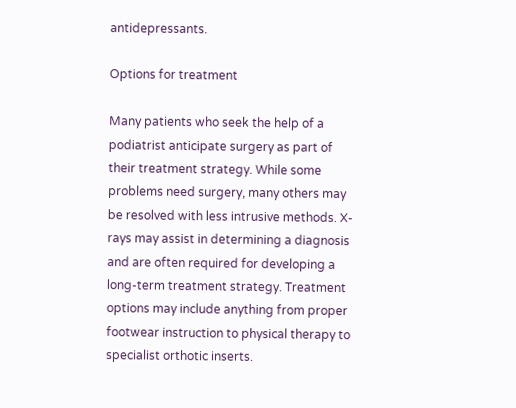antidepressants.

Options for treatment

Many patients who seek the help of a podiatrist anticipate surgery as part of their treatment strategy. While some problems need surgery, many others may be resolved with less intrusive methods. X-rays may assist in determining a diagnosis and are often required for developing a long-term treatment strategy. Treatment options may include anything from proper footwear instruction to physical therapy to specialist orthotic inserts.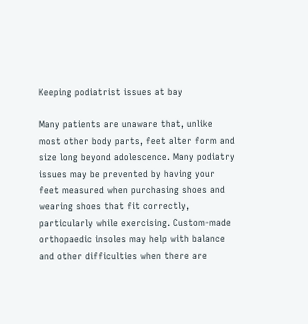Keeping podiatrist issues at bay

Many patients are unaware that, unlike most other body parts, feet alter form and size long beyond adolescence. Many podiatry issues may be prevented by having your feet measured when purchasing shoes and wearing shoes that fit correctly, particularly while exercising. Custom-made orthopaedic insoles may help with balance and other difficulties when there are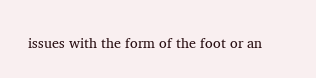issues with the form of the foot or an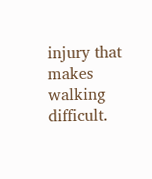injury that makes walking difficult.